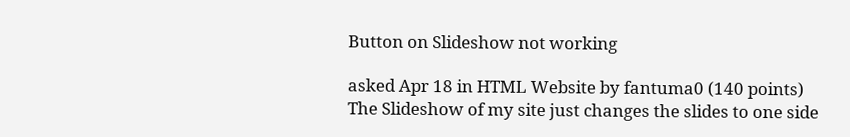Button on Slideshow not working

asked Apr 18 in HTML Website by fantuma0 (140 points)
The Slideshow of my site just changes the slides to one side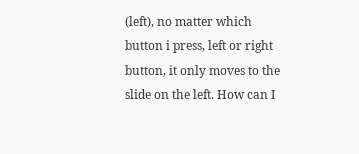(left), no matter which button i press, left or right button, it only moves to the slide on the left. How can I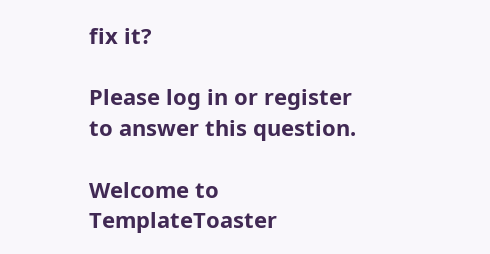fix it?

Please log in or register to answer this question.

Welcome to TemplateToaster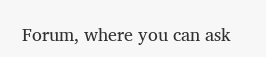Forum, where you can ask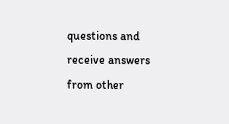questions and receive answers from other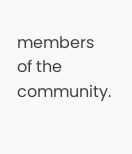members of the community.